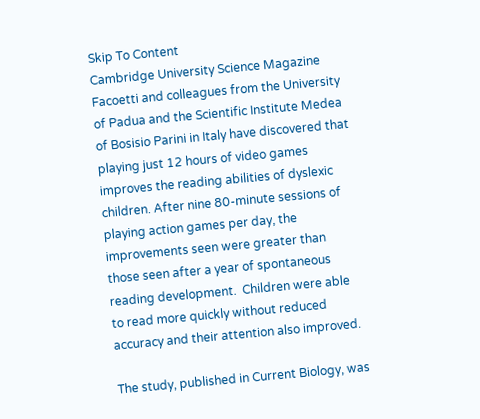Skip To Content
Cambridge University Science Magazine
Facoetti and colleagues from the University of Padua and the Scientific Institute Medea of Bosisio Parini in Italy have discovered that playing just 12 hours of video games improves the reading abilities of dyslexic children. After nine 80-minute sessions of playing action games per day, the improvements seen were greater than those seen after a year of spontaneous reading development.  Children were able to read more quickly without reduced accuracy and their attention also improved.

The study, published in Current Biology, was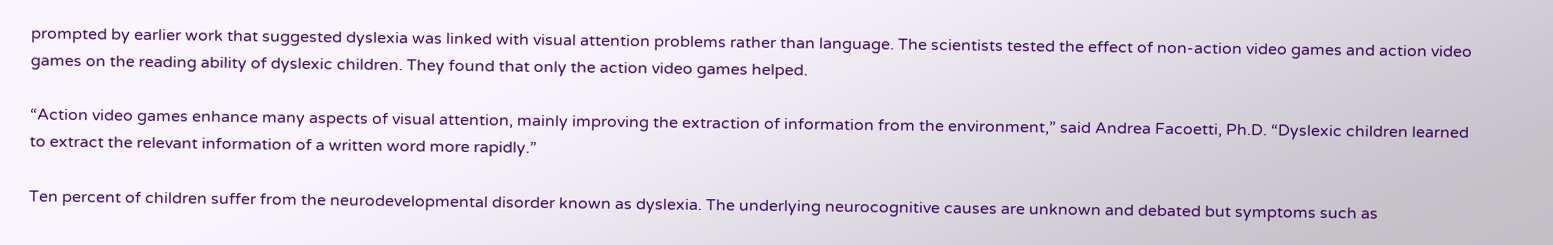prompted by earlier work that suggested dyslexia was linked with visual attention problems rather than language. The scientists tested the effect of non-action video games and action video games on the reading ability of dyslexic children. They found that only the action video games helped.

“Action video games enhance many aspects of visual attention, mainly improving the extraction of information from the environment,” said Andrea Facoetti, Ph.D. “Dyslexic children learned to extract the relevant information of a written word more rapidly.”

Ten percent of children suffer from the neurodevelopmental disorder known as dyslexia. The underlying neurocognitive causes are unknown and debated but symptoms such as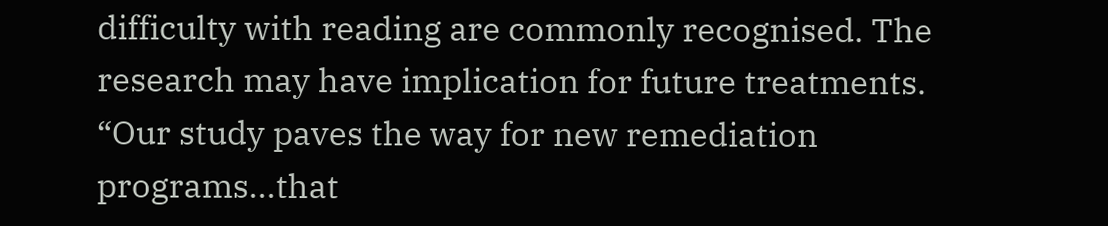difficulty with reading are commonly recognised. The research may have implication for future treatments. “Our study paves the way for new remediation programs...that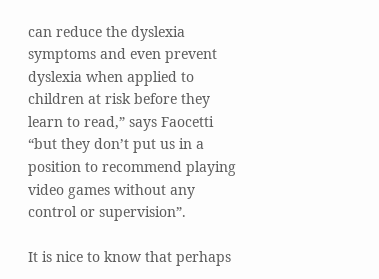can reduce the dyslexia symptoms and even prevent dyslexia when applied to children at risk before they learn to read,” says Faocetti “but they don’t put us in a position to recommend playing video games without any control or supervision”.

It is nice to know that perhaps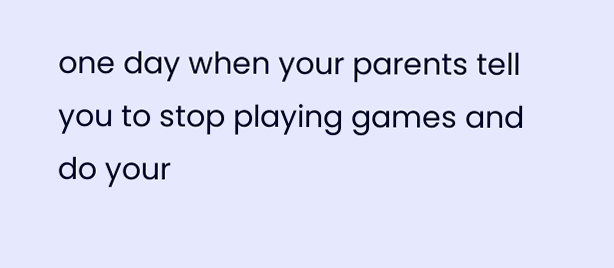one day when your parents tell you to stop playing games and do your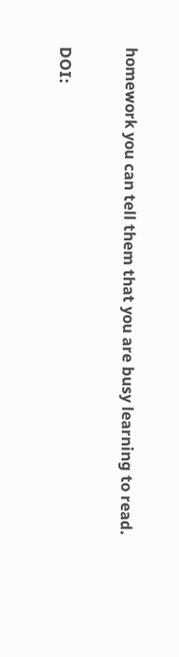homework you can tell them that you are busy learning to read.

DOI: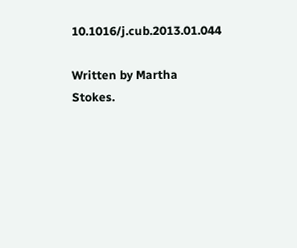10.1016/j.cub.2013.01.044

Written by Martha Stokes.